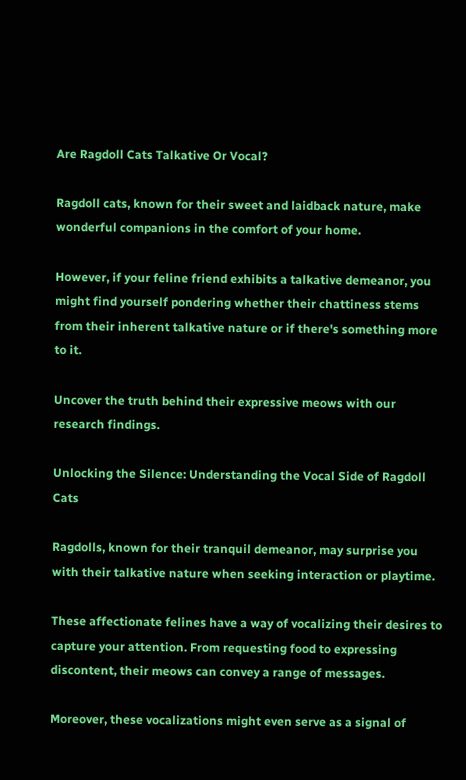Are Ragdoll Cats Talkative Or Vocal?

Ragdoll cats, known for their sweet and laidback nature, make wonderful companions in the comfort of your home.

However, if your feline friend exhibits a talkative demeanor, you might find yourself pondering whether their chattiness stems from their inherent talkative nature or if there's something more to it.

Uncover the truth behind their expressive meows with our research findings.

Unlocking the Silence: Understanding the Vocal Side of Ragdoll Cats

Ragdolls, known for their tranquil demeanor, may surprise you with their talkative nature when seeking interaction or playtime.

These affectionate felines have a way of vocalizing their desires to capture your attention. From requesting food to expressing discontent, their meows can convey a range of messages.

Moreover, these vocalizations might even serve as a signal of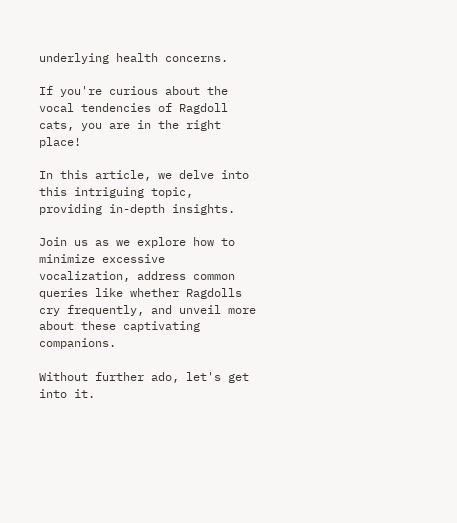underlying health concerns.

If you're curious about the vocal tendencies of Ragdoll cats, you are in the right place!

In this article, we delve into this intriguing topic, providing in-depth insights.

Join us as we explore how to minimize excessive vocalization, address common queries like whether Ragdolls cry frequently, and unveil more about these captivating companions.

Without further ado, let's get into it.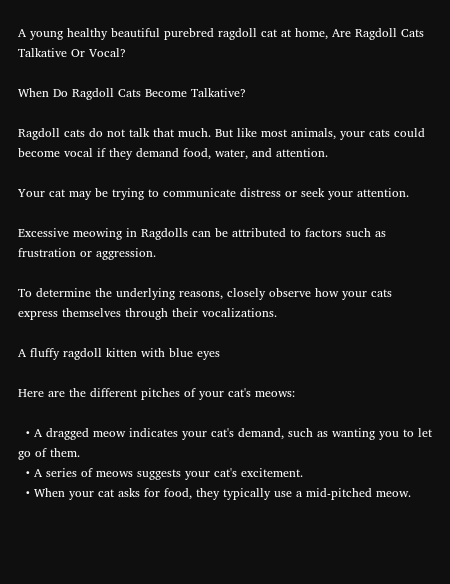A young healthy beautiful purebred ragdoll cat at home, Are Ragdoll Cats Talkative Or Vocal?

When Do Ragdoll Cats Become Talkative?

Ragdoll cats do not talk that much. But like most animals, your cats could become vocal if they demand food, water, and attention.

Your cat may be trying to communicate distress or seek your attention.

Excessive meowing in Ragdolls can be attributed to factors such as frustration or aggression.

To determine the underlying reasons, closely observe how your cats express themselves through their vocalizations.

A fluffy ragdoll kitten with blue eyes

Here are the different pitches of your cat's meows:

  • A dragged meow indicates your cat's demand, such as wanting you to let go of them.
  • A series of meows suggests your cat's excitement.
  • When your cat asks for food, they typically use a mid-pitched meow.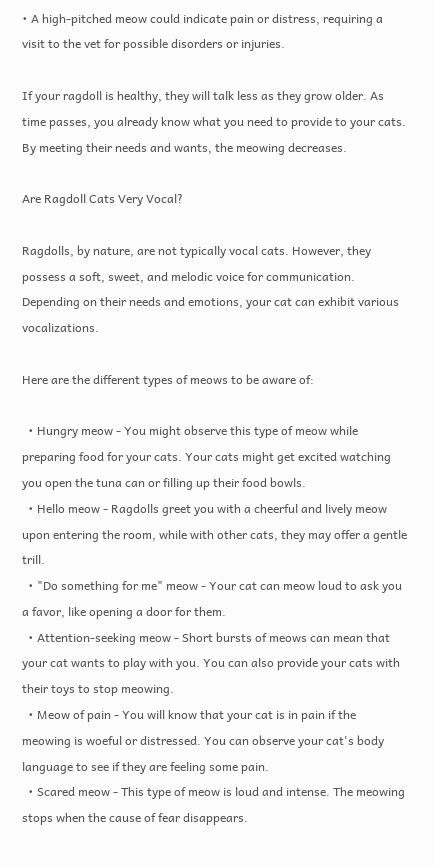• A high-pitched meow could indicate pain or distress, requiring a visit to the vet for possible disorders or injuries.

If your ragdoll is healthy, they will talk less as they grow older. As time passes, you already know what you need to provide to your cats. By meeting their needs and wants, the meowing decreases.

Are Ragdoll Cats Very Vocal?

Ragdolls, by nature, are not typically vocal cats. However, they possess a soft, sweet, and melodic voice for communication. Depending on their needs and emotions, your cat can exhibit various vocalizations.

Here are the different types of meows to be aware of:

  • Hungry meow - You might observe this type of meow while preparing food for your cats. Your cats might get excited watching you open the tuna can or filling up their food bowls.
  • Hello meow - Ragdolls greet you with a cheerful and lively meow upon entering the room, while with other cats, they may offer a gentle trill.
  • "Do something for me" meow - Your cat can meow loud to ask you a favor, like opening a door for them.
  • Attention-seeking meow - Short bursts of meows can mean that your cat wants to play with you. You can also provide your cats with their toys to stop meowing.
  • Meow of pain - You will know that your cat is in pain if the meowing is woeful or distressed. You can observe your cat's body language to see if they are feeling some pain.
  • Scared meow - This type of meow is loud and intense. The meowing stops when the cause of fear disappears.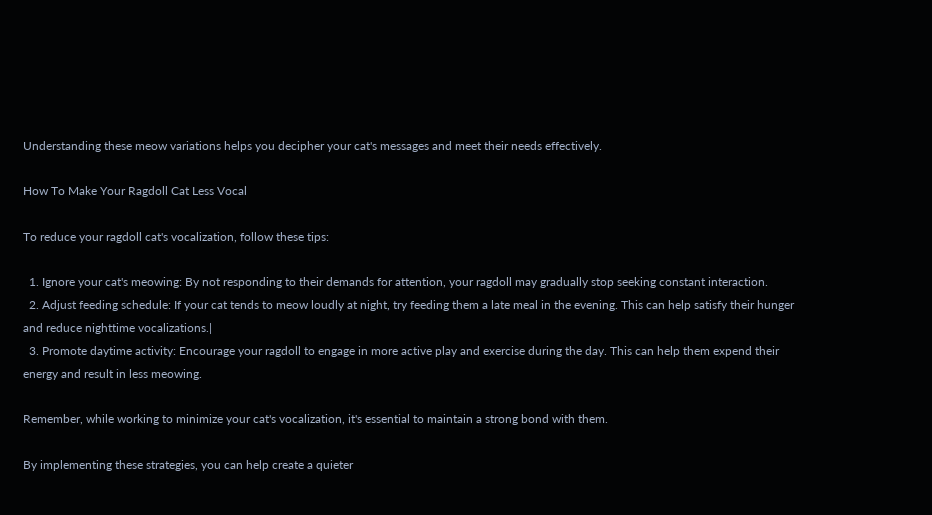Understanding these meow variations helps you decipher your cat's messages and meet their needs effectively.

How To Make Your Ragdoll Cat Less Vocal

To reduce your ragdoll cat's vocalization, follow these tips:

  1. Ignore your cat's meowing: By not responding to their demands for attention, your ragdoll may gradually stop seeking constant interaction.
  2. Adjust feeding schedule: If your cat tends to meow loudly at night, try feeding them a late meal in the evening. This can help satisfy their hunger and reduce nighttime vocalizations.|
  3. Promote daytime activity: Encourage your ragdoll to engage in more active play and exercise during the day. This can help them expend their energy and result in less meowing.

Remember, while working to minimize your cat's vocalization, it's essential to maintain a strong bond with them.

By implementing these strategies, you can help create a quieter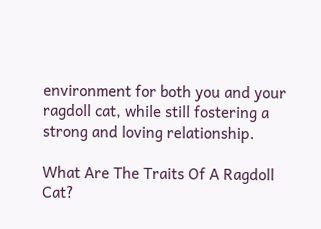environment for both you and your ragdoll cat, while still fostering a strong and loving relationship.

What Are The Traits Of A Ragdoll Cat?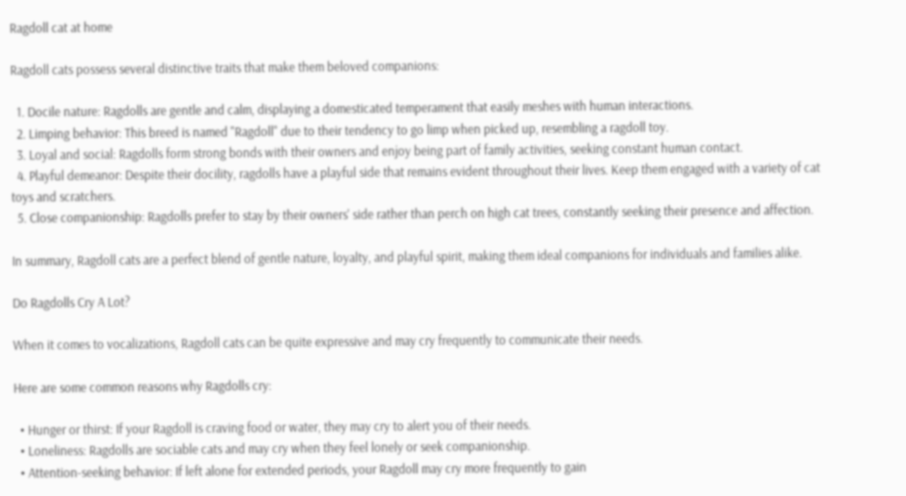Ragdoll cat at home

Ragdoll cats possess several distinctive traits that make them beloved companions:

  1. Docile nature: Ragdolls are gentle and calm, displaying a domesticated temperament that easily meshes with human interactions.
  2. Limping behavior: This breed is named "Ragdoll" due to their tendency to go limp when picked up, resembling a ragdoll toy.
  3. Loyal and social: Ragdolls form strong bonds with their owners and enjoy being part of family activities, seeking constant human contact.
  4. Playful demeanor: Despite their docility, ragdolls have a playful side that remains evident throughout their lives. Keep them engaged with a variety of cat toys and scratchers.
  5. Close companionship: Ragdolls prefer to stay by their owners' side rather than perch on high cat trees, constantly seeking their presence and affection.

In summary, Ragdoll cats are a perfect blend of gentle nature, loyalty, and playful spirit, making them ideal companions for individuals and families alike.

Do Ragdolls Cry A Lot?

When it comes to vocalizations, Ragdoll cats can be quite expressive and may cry frequently to communicate their needs.

Here are some common reasons why Ragdolls cry:

  • Hunger or thirst: If your Ragdoll is craving food or water, they may cry to alert you of their needs.
  • Loneliness: Ragdolls are sociable cats and may cry when they feel lonely or seek companionship.
  • Attention-seeking behavior: If left alone for extended periods, your Ragdoll may cry more frequently to gain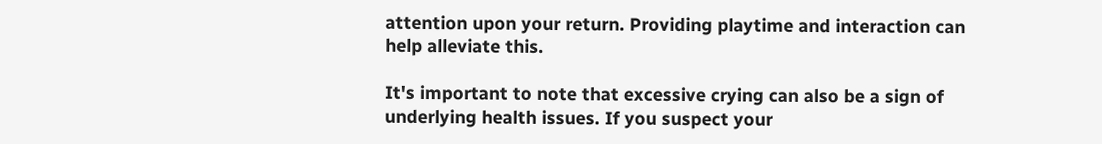attention upon your return. Providing playtime and interaction can help alleviate this.

It's important to note that excessive crying can also be a sign of underlying health issues. If you suspect your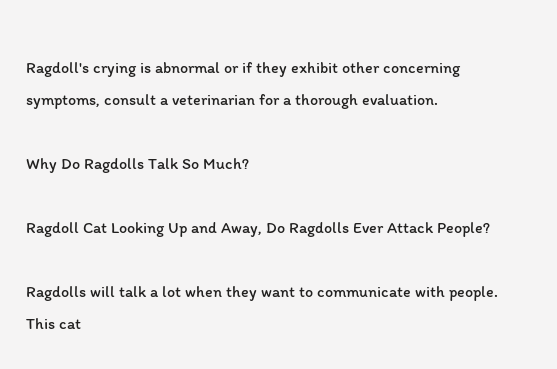Ragdoll's crying is abnormal or if they exhibit other concerning symptoms, consult a veterinarian for a thorough evaluation.

Why Do Ragdolls Talk So Much?

Ragdoll Cat Looking Up and Away, Do Ragdolls Ever Attack People?

Ragdolls will talk a lot when they want to communicate with people. This cat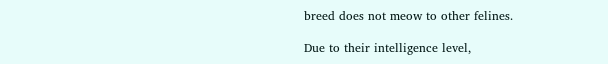breed does not meow to other felines.

Due to their intelligence level,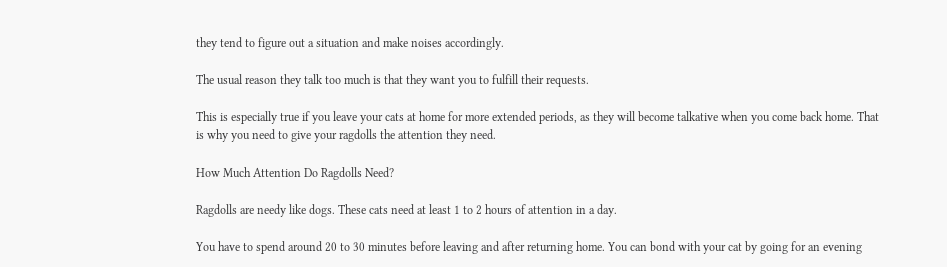they tend to figure out a situation and make noises accordingly.

The usual reason they talk too much is that they want you to fulfill their requests.

This is especially true if you leave your cats at home for more extended periods, as they will become talkative when you come back home. That is why you need to give your ragdolls the attention they need.

How Much Attention Do Ragdolls Need?

Ragdolls are needy like dogs. These cats need at least 1 to 2 hours of attention in a day.

You have to spend around 20 to 30 minutes before leaving and after returning home. You can bond with your cat by going for an evening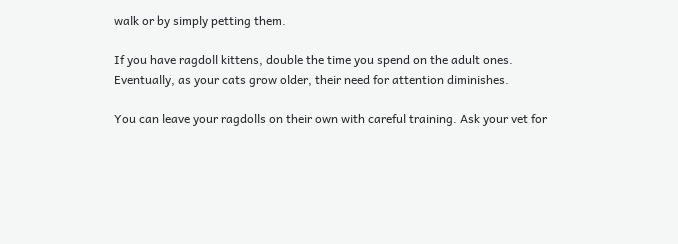walk or by simply petting them.

If you have ragdoll kittens, double the time you spend on the adult ones. Eventually, as your cats grow older, their need for attention diminishes.

You can leave your ragdolls on their own with careful training. Ask your vet for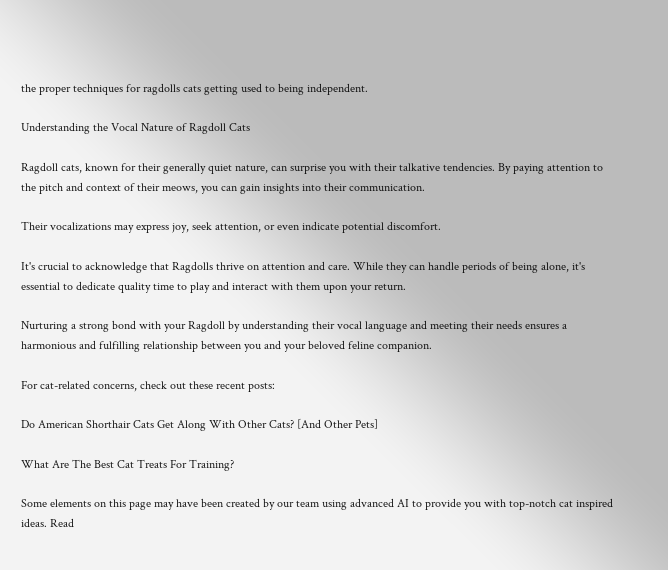the proper techniques for ragdolls cats getting used to being independent.

Understanding the Vocal Nature of Ragdoll Cats

Ragdoll cats, known for their generally quiet nature, can surprise you with their talkative tendencies. By paying attention to the pitch and context of their meows, you can gain insights into their communication.

Their vocalizations may express joy, seek attention, or even indicate potential discomfort.

It's crucial to acknowledge that Ragdolls thrive on attention and care. While they can handle periods of being alone, it's essential to dedicate quality time to play and interact with them upon your return.

Nurturing a strong bond with your Ragdoll by understanding their vocal language and meeting their needs ensures a harmonious and fulfilling relationship between you and your beloved feline companion.

For cat-related concerns, check out these recent posts:

Do American Shorthair Cats Get Along With Other Cats? [And Other Pets]

What Are The Best Cat Treats For Training?

Some elements on this page may have been created by our team using advanced AI to provide you with top-notch cat inspired ideas. Read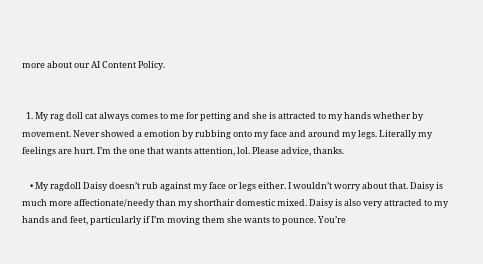more about our AI Content Policy.


  1. My rag doll cat always comes to me for petting and she is attracted to my hands whether by movement. Never showed a emotion by rubbing onto my face and around my legs. Literally my feelings are hurt. I’m the one that wants attention, lol. Please advice, thanks.

    • My ragdoll Daisy doesn’t rub against my face or legs either. I wouldn’t worry about that. Daisy is much more affectionate/needy than my shorthair domestic mixed. Daisy is also very attracted to my hands and feet, particularly if I’m moving them she wants to pounce. You’re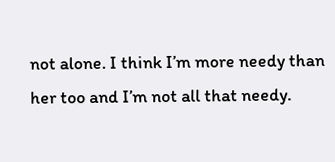not alone. I think I’m more needy than her too and I’m not all that needy.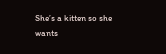She’s a kitten so she wants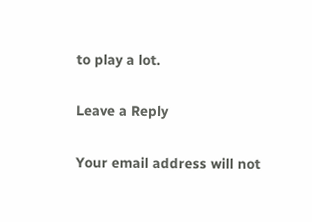to play a lot.

Leave a Reply

Your email address will not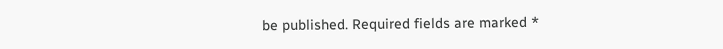be published. Required fields are marked *